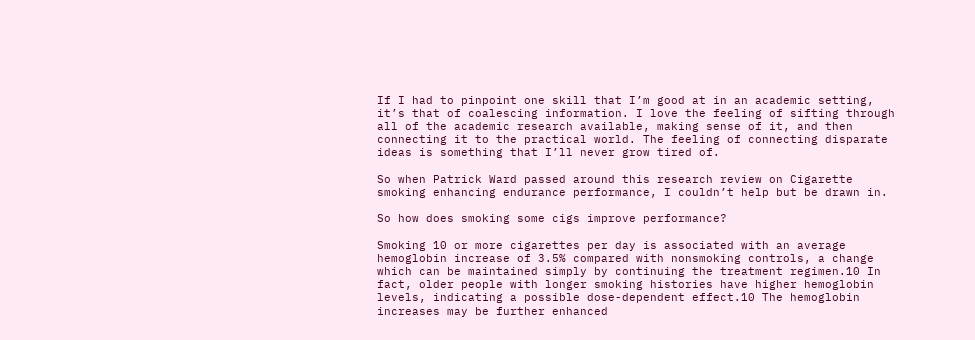If I had to pinpoint one skill that I’m good at in an academic setting, it’s that of coalescing information. I love the feeling of sifting through all of the academic research available, making sense of it, and then connecting it to the practical world. The feeling of connecting disparate ideas is something that I’ll never grow tired of.

So when Patrick Ward passed around this research review on Cigarette smoking enhancing endurance performance, I couldn’t help but be drawn in.

So how does smoking some cigs improve performance?

Smoking 10 or more cigarettes per day is associated with an average hemoglobin increase of 3.5% compared with nonsmoking controls, a change which can be maintained simply by continuing the treatment regimen.10 In fact, older people with longer smoking histories have higher hemoglobin levels, indicating a possible dose-dependent effect.10 The hemoglobin increases may be further enhanced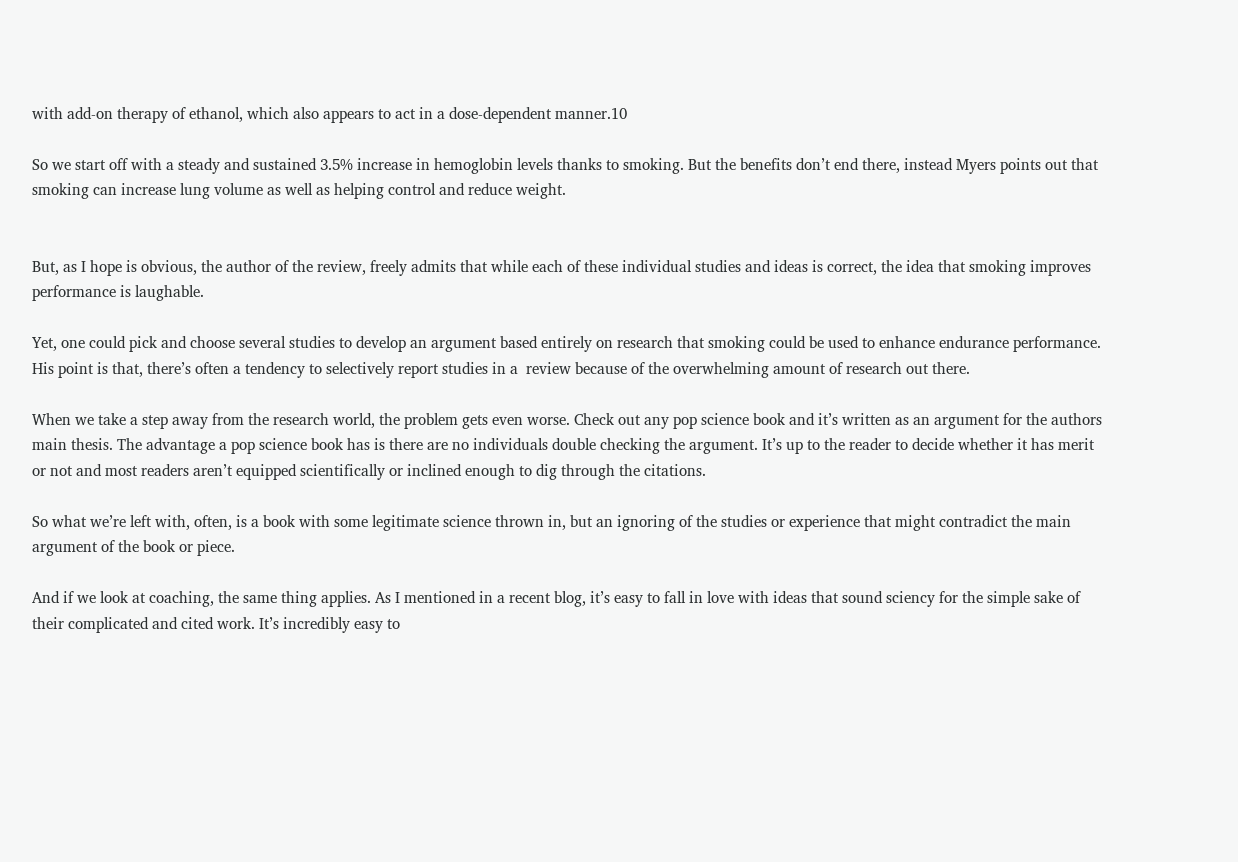with add-on therapy of ethanol, which also appears to act in a dose-dependent manner.10

So we start off with a steady and sustained 3.5% increase in hemoglobin levels thanks to smoking. But the benefits don’t end there, instead Myers points out that smoking can increase lung volume as well as helping control and reduce weight.


But, as I hope is obvious, the author of the review, freely admits that while each of these individual studies and ideas is correct, the idea that smoking improves performance is laughable.

Yet, one could pick and choose several studies to develop an argument based entirely on research that smoking could be used to enhance endurance performance. His point is that, there’s often a tendency to selectively report studies in a  review because of the overwhelming amount of research out there.

When we take a step away from the research world, the problem gets even worse. Check out any pop science book and it’s written as an argument for the authors main thesis. The advantage a pop science book has is there are no individuals double checking the argument. It’s up to the reader to decide whether it has merit or not and most readers aren’t equipped scientifically or inclined enough to dig through the citations.

So what we’re left with, often, is a book with some legitimate science thrown in, but an ignoring of the studies or experience that might contradict the main argument of the book or piece.

And if we look at coaching, the same thing applies. As I mentioned in a recent blog, it’s easy to fall in love with ideas that sound sciency for the simple sake of their complicated and cited work. It’s incredibly easy to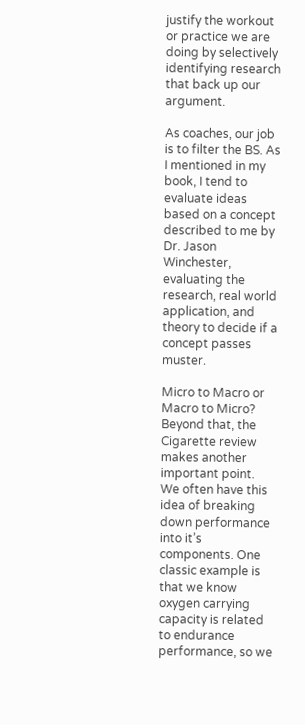justify the workout or practice we are doing by selectively identifying research that back up our argument.

As coaches, our job is to filter the BS. As I mentioned in my book, I tend to evaluate ideas based on a concept described to me by Dr. Jason Winchester, evaluating the research, real world application, and theory to decide if a concept passes muster.

Micro to Macro or Macro to Micro?
Beyond that, the Cigarette review makes another important point.  We often have this idea of breaking down performance into it’s components. One classic example is that we know oxygen carrying capacity is related to endurance performance, so we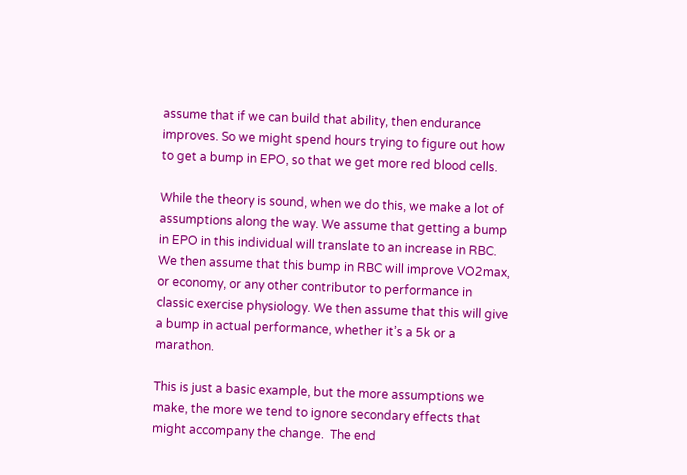assume that if we can build that ability, then endurance improves. So we might spend hours trying to figure out how to get a bump in EPO, so that we get more red blood cells.

While the theory is sound, when we do this, we make a lot of assumptions along the way. We assume that getting a bump in EPO in this individual will translate to an increase in RBC. We then assume that this bump in RBC will improve VO2max, or economy, or any other contributor to performance in classic exercise physiology. We then assume that this will give a bump in actual performance, whether it’s a 5k or a marathon.

This is just a basic example, but the more assumptions we make, the more we tend to ignore secondary effects that might accompany the change.  The end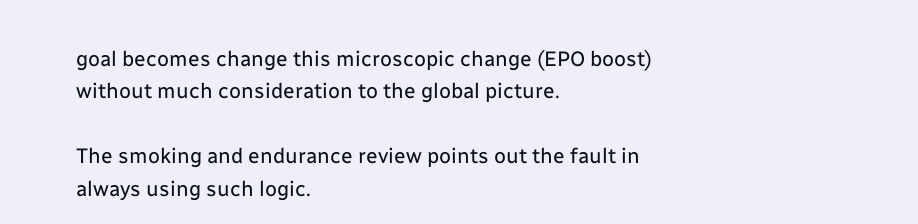goal becomes change this microscopic change (EPO boost) without much consideration to the global picture.

The smoking and endurance review points out the fault in always using such logic.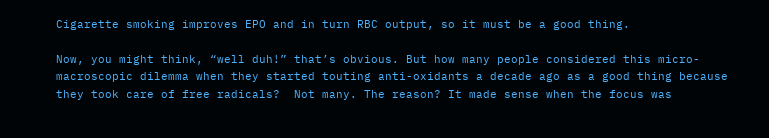Cigarette smoking improves EPO and in turn RBC output, so it must be a good thing.

Now, you might think, “well duh!” that’s obvious. But how many people considered this micro-macroscopic dilemma when they started touting anti-oxidants a decade ago as a good thing because they took care of free radicals?  Not many. The reason? It made sense when the focus was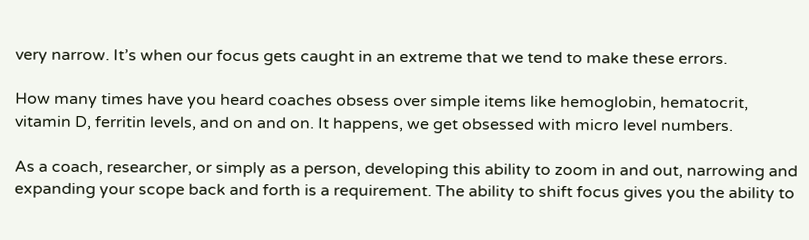very narrow. It’s when our focus gets caught in an extreme that we tend to make these errors.

How many times have you heard coaches obsess over simple items like hemoglobin, hematocrit, vitamin D, ferritin levels, and on and on. It happens, we get obsessed with micro level numbers.

As a coach, researcher, or simply as a person, developing this ability to zoom in and out, narrowing and expanding your scope back and forth is a requirement. The ability to shift focus gives you the ability to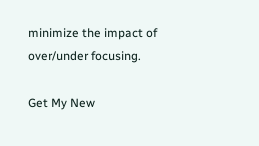minimize the impact of over/under focusing.

Get My New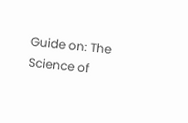Guide on: The Science of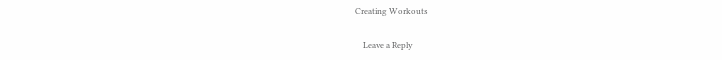Creating Workouts

    Leave a Reply